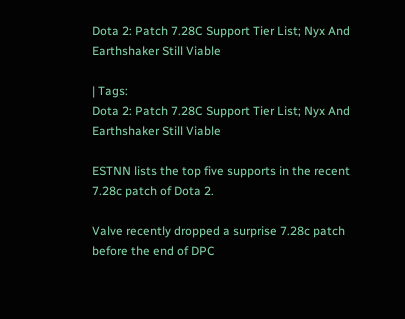Dota 2: Patch 7.28C Support Tier List; Nyx And Earthshaker Still Viable

| Tags:
Dota 2: Patch 7.28C Support Tier List; Nyx And Earthshaker Still Viable

ESTNN lists the top five supports in the recent 7.28c patch of Dota 2.

Valve recently dropped a surprise 7.28c patch before the end of DPC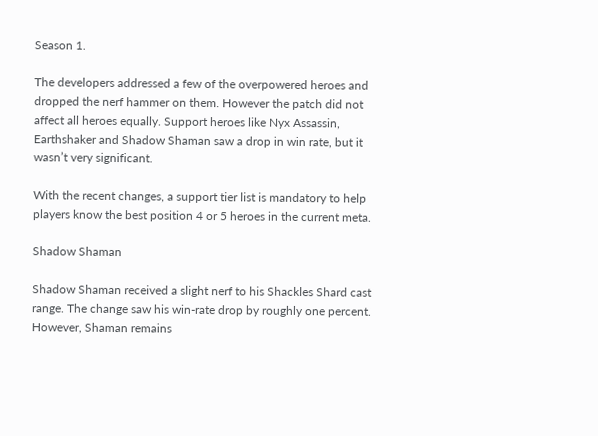Season 1.

The developers addressed a few of the overpowered heroes and dropped the nerf hammer on them. However the patch did not affect all heroes equally. Support heroes like Nyx Assassin, Earthshaker and Shadow Shaman saw a drop in win rate, but it wasn’t very significant.

With the recent changes, a support tier list is mandatory to help players know the best position 4 or 5 heroes in the current meta.

Shadow Shaman

Shadow Shaman received a slight nerf to his Shackles Shard cast range. The change saw his win-rate drop by roughly one percent. However, Shaman remains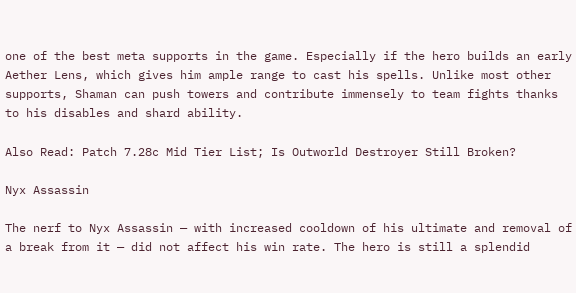one of the best meta supports in the game. Especially if the hero builds an early Aether Lens, which gives him ample range to cast his spells. Unlike most other supports, Shaman can push towers and contribute immensely to team fights thanks to his disables and shard ability.

Also Read: Patch 7.28c Mid Tier List; Is Outworld Destroyer Still Broken?

Nyx Assassin

The nerf to Nyx Assassin — with increased cooldown of his ultimate and removal of a break from it — did not affect his win rate. The hero is still a splendid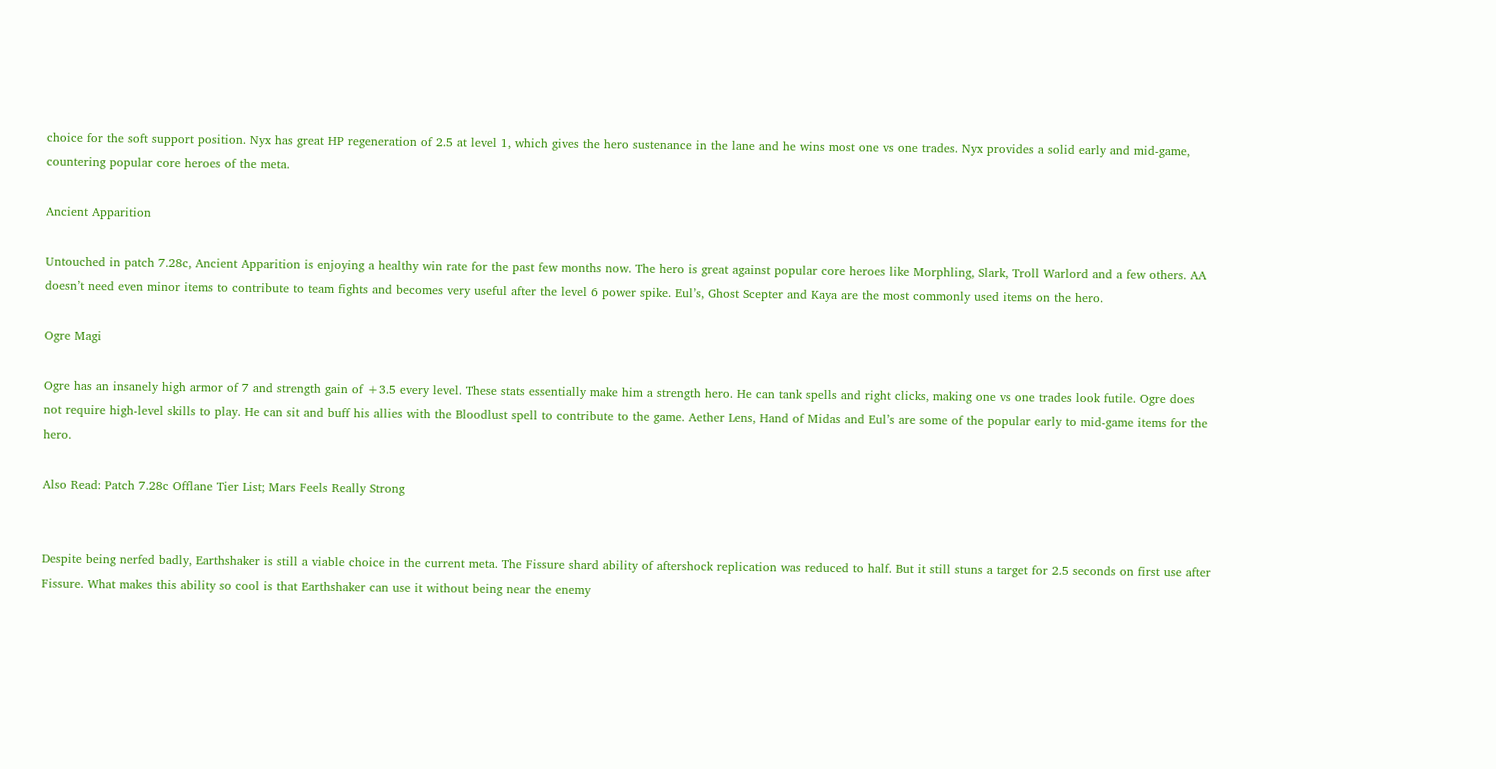choice for the soft support position. Nyx has great HP regeneration of 2.5 at level 1, which gives the hero sustenance in the lane and he wins most one vs one trades. Nyx provides a solid early and mid-game, countering popular core heroes of the meta.

Ancient Apparition

Untouched in patch 7.28c, Ancient Apparition is enjoying a healthy win rate for the past few months now. The hero is great against popular core heroes like Morphling, Slark, Troll Warlord and a few others. AA doesn’t need even minor items to contribute to team fights and becomes very useful after the level 6 power spike. Eul’s, Ghost Scepter and Kaya are the most commonly used items on the hero.

Ogre Magi

Ogre has an insanely high armor of 7 and strength gain of +3.5 every level. These stats essentially make him a strength hero. He can tank spells and right clicks, making one vs one trades look futile. Ogre does not require high-level skills to play. He can sit and buff his allies with the Bloodlust spell to contribute to the game. Aether Lens, Hand of Midas and Eul’s are some of the popular early to mid-game items for the hero.

Also Read: Patch 7.28c Offlane Tier List; Mars Feels Really Strong


Despite being nerfed badly, Earthshaker is still a viable choice in the current meta. The Fissure shard ability of aftershock replication was reduced to half. But it still stuns a target for 2.5 seconds on first use after Fissure. What makes this ability so cool is that Earthshaker can use it without being near the enemy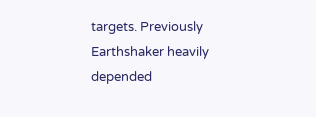targets. Previously Earthshaker heavily depended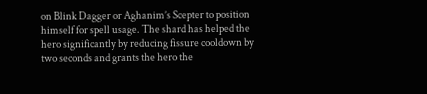on Blink Dagger or Aghanim’s Scepter to position himself for spell usage. The shard has helped the hero significantly by reducing fissure cooldown by two seconds and grants the hero the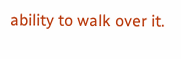ability to walk over it.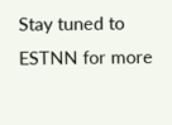Stay tuned to ESTNN for more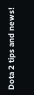Dota 2 tips and news!